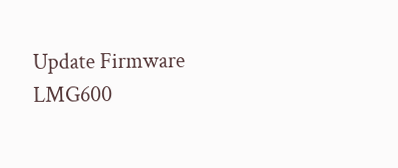Update Firmware LMG600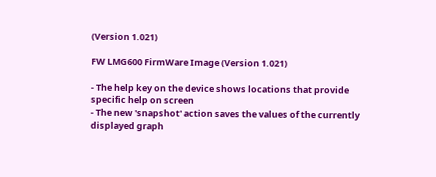(Version 1.021)

FW LMG600 FirmWare Image (Version 1.021)

- The help key on the device shows locations that provide specific help on screen
- The new 'snapshot' action saves the values of the currently displayed graph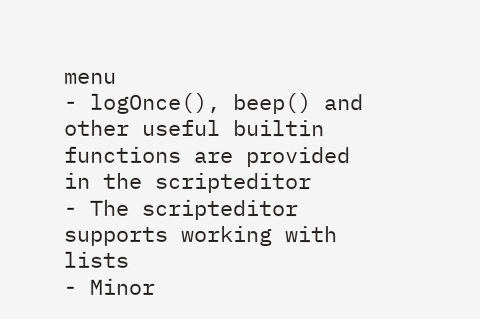menu
- logOnce(), beep() and other useful builtin functions are provided in the scripteditor
- The scripteditor supports working with lists
- Minor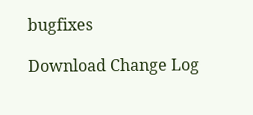bugfixes

Download Change Log